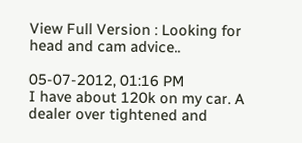View Full Version : Looking for head and cam advice..

05-07-2012, 01:16 PM
I have about 120k on my car. A dealer over tightened and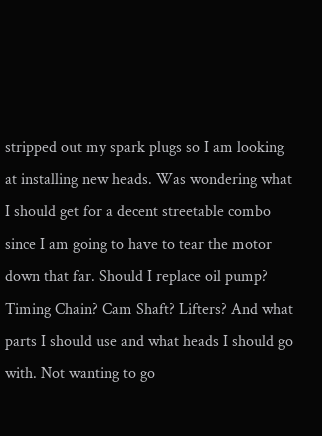stripped out my spark plugs so I am looking at installing new heads. Was wondering what I should get for a decent streetable combo since I am going to have to tear the motor down that far. Should I replace oil pump? Timing Chain? Cam Shaft? Lifters? And what parts I should use and what heads I should go with. Not wanting to go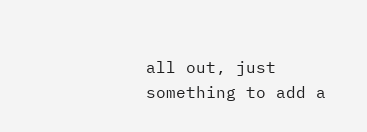all out, just something to add a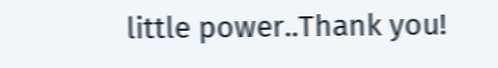little power..Thank you!